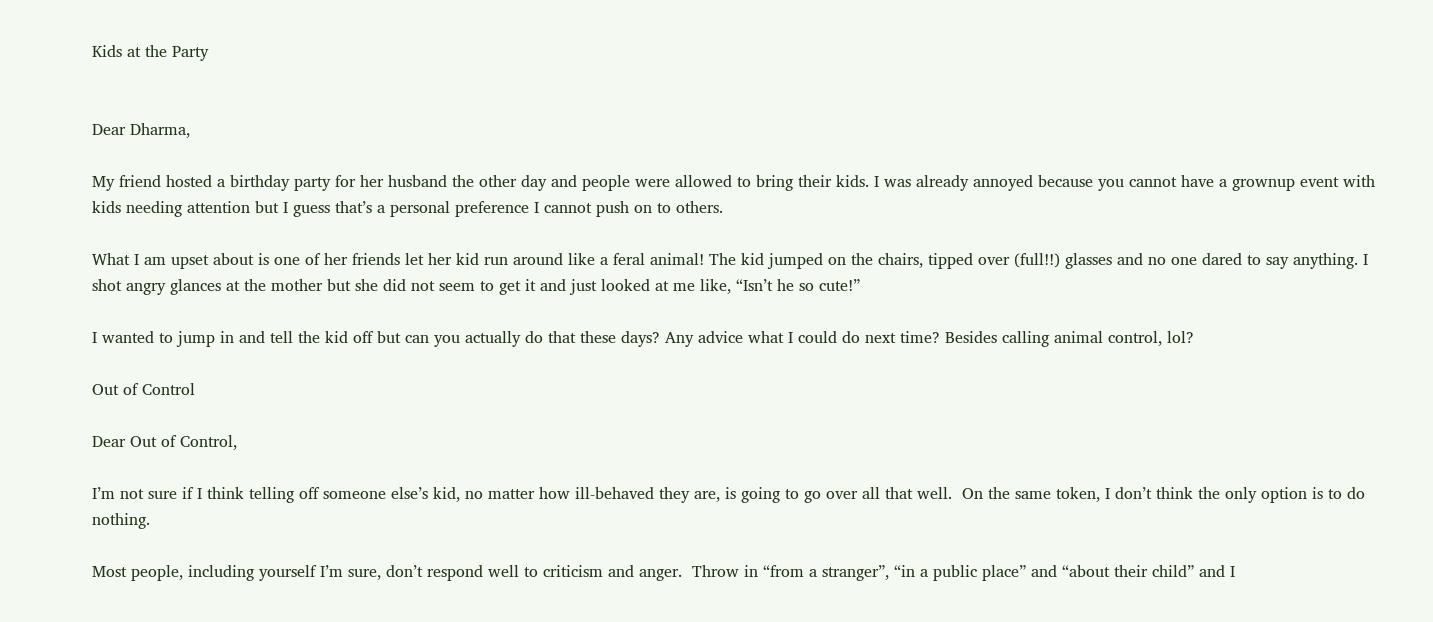Kids at the Party


Dear Dharma,

My friend hosted a birthday party for her husband the other day and people were allowed to bring their kids. I was already annoyed because you cannot have a grownup event with kids needing attention but I guess that’s a personal preference I cannot push on to others.

What I am upset about is one of her friends let her kid run around like a feral animal! The kid jumped on the chairs, tipped over (full!!) glasses and no one dared to say anything. I shot angry glances at the mother but she did not seem to get it and just looked at me like, “Isn’t he so cute!”

I wanted to jump in and tell the kid off but can you actually do that these days? Any advice what I could do next time? Besides calling animal control, lol?

Out of Control

Dear Out of Control,

I’m not sure if I think telling off someone else’s kid, no matter how ill-behaved they are, is going to go over all that well.  On the same token, I don’t think the only option is to do nothing.

Most people, including yourself I’m sure, don’t respond well to criticism and anger.  Throw in “from a stranger”, “in a public place” and “about their child” and I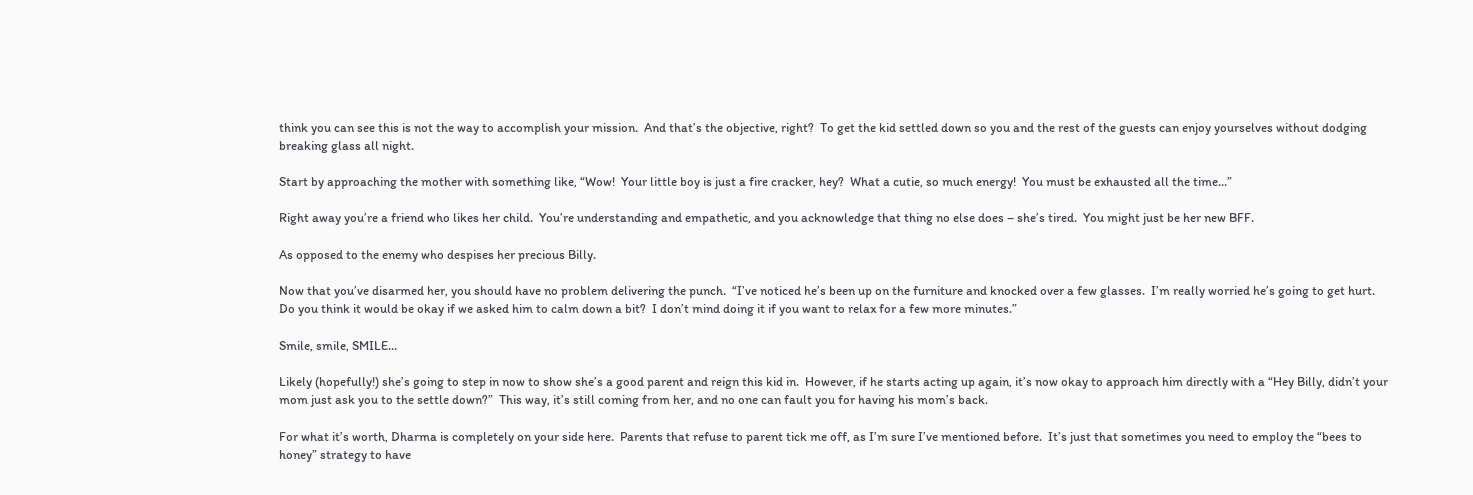think you can see this is not the way to accomplish your mission.  And that’s the objective, right?  To get the kid settled down so you and the rest of the guests can enjoy yourselves without dodging breaking glass all night.

Start by approaching the mother with something like, “Wow!  Your little boy is just a fire cracker, hey?  What a cutie, so much energy!  You must be exhausted all the time…”

Right away you’re a friend who likes her child.  You’re understanding and empathetic, and you acknowledge that thing no else does – she’s tired.  You might just be her new BFF.

As opposed to the enemy who despises her precious Billy.

Now that you’ve disarmed her, you should have no problem delivering the punch.  “I’ve noticed he’s been up on the furniture and knocked over a few glasses.  I’m really worried he’s going to get hurt.  Do you think it would be okay if we asked him to calm down a bit?  I don’t mind doing it if you want to relax for a few more minutes.”

Smile, smile, SMILE…

Likely (hopefully!) she’s going to step in now to show she’s a good parent and reign this kid in.  However, if he starts acting up again, it’s now okay to approach him directly with a “Hey Billy, didn’t your mom just ask you to the settle down?”  This way, it’s still coming from her, and no one can fault you for having his mom’s back.

For what it’s worth, Dharma is completely on your side here.  Parents that refuse to parent tick me off, as I’m sure I’ve mentioned before.  It’s just that sometimes you need to employ the “bees to honey” strategy to have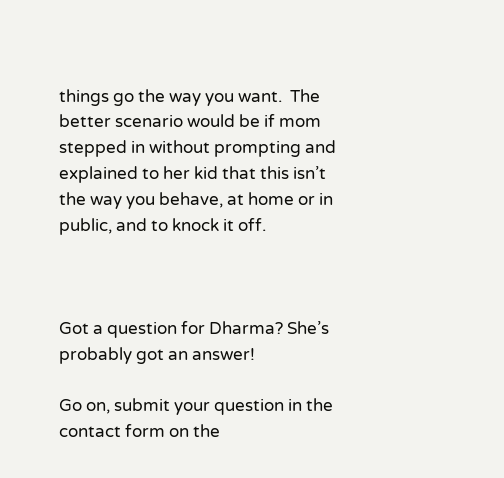things go the way you want.  The better scenario would be if mom stepped in without prompting and explained to her kid that this isn’t the way you behave, at home or in public, and to knock it off.



Got a question for Dharma? She’s probably got an answer!

Go on, submit your question in the contact form on the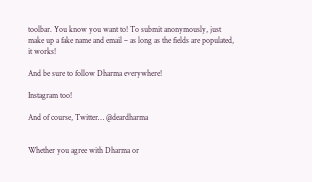toolbar. You know you want to! To submit anonymously, just make up a fake name and email – as long as the fields are populated, it works!

And be sure to follow Dharma everywhere!

Instagram too!

And of course, Twitter… @deardharma


Whether you agree with Dharma or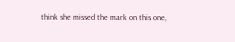think she missed the mark on this one,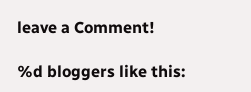leave a Comment!

%d bloggers like this: